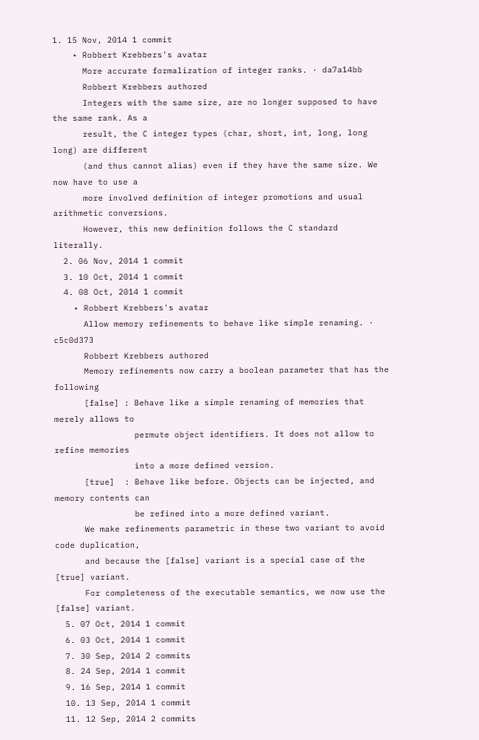1. 15 Nov, 2014 1 commit
    • Robbert Krebbers's avatar
      More accurate formalization of integer ranks. · da7a14bb
      Robbert Krebbers authored
      Integers with the same size, are no longer supposed to have the same rank. As a
      result, the C integer types (char, short, int, long, long long) are different
      (and thus cannot alias) even if they have the same size. We now have to use a
      more involved definition of integer promotions and usual arithmetic conversions.
      However, this new definition follows the C standard literally.
  2. 06 Nov, 2014 1 commit
  3. 10 Oct, 2014 1 commit
  4. 08 Oct, 2014 1 commit
    • Robbert Krebbers's avatar
      Allow memory refinements to behave like simple renaming. · c5c0d373
      Robbert Krebbers authored
      Memory refinements now carry a boolean parameter that has the following
      [false] : Behave like a simple renaming of memories that merely allows to
                permute object identifiers. It does not allow to refine memories
                into a more defined version.
      [true]  : Behave like before. Objects can be injected, and memory contents can
                be refined into a more defined variant.
      We make refinements parametric in these two variant to avoid code duplication,
      and because the [false] variant is a special case of the [true] variant.
      For completeness of the executable semantics, we now use the [false] variant.
  5. 07 Oct, 2014 1 commit
  6. 03 Oct, 2014 1 commit
  7. 30 Sep, 2014 2 commits
  8. 24 Sep, 2014 1 commit
  9. 16 Sep, 2014 1 commit
  10. 13 Sep, 2014 1 commit
  11. 12 Sep, 2014 2 commits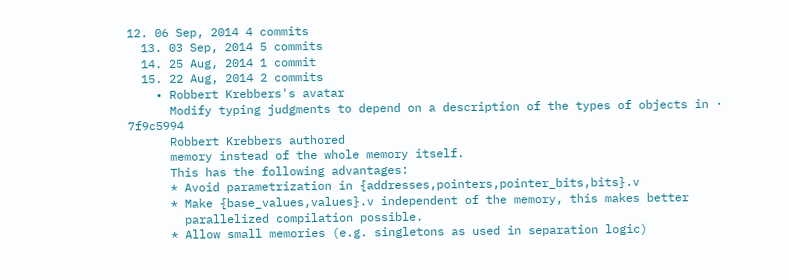12. 06 Sep, 2014 4 commits
  13. 03 Sep, 2014 5 commits
  14. 25 Aug, 2014 1 commit
  15. 22 Aug, 2014 2 commits
    • Robbert Krebbers's avatar
      Modify typing judgments to depend on a description of the types of objects in · 7f9c5994
      Robbert Krebbers authored
      memory instead of the whole memory itself.
      This has the following advantages:
      * Avoid parametrization in {addresses,pointers,pointer_bits,bits}.v
      * Make {base_values,values}.v independent of the memory, this makes better
        parallelized compilation possible.
      * Allow small memories (e.g. singletons as used in separation logic)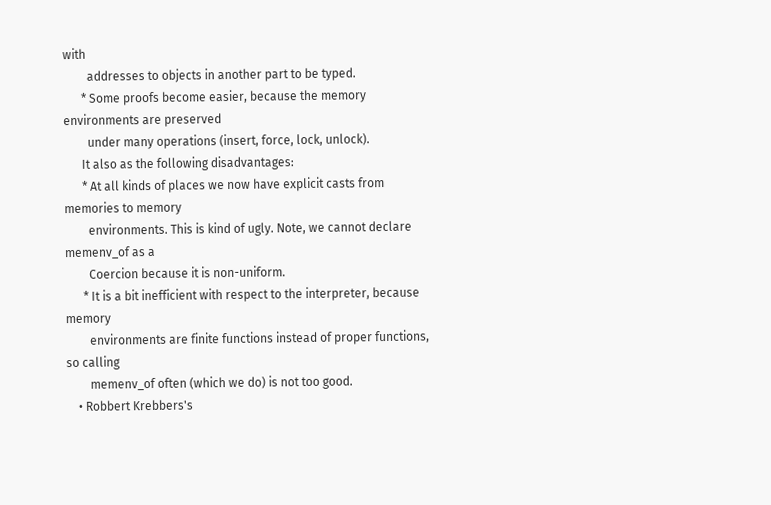with
        addresses to objects in another part to be typed.
      * Some proofs become easier, because the memory environments are preserved
        under many operations (insert, force, lock, unlock).
      It also as the following disadvantages:
      * At all kinds of places we now have explicit casts from memories to memory
        environments. This is kind of ugly. Note, we cannot declare memenv_of as a
        Coercion because it is non-uniform.
      * It is a bit inefficient with respect to the interpreter, because memory
        environments are finite functions instead of proper functions, so calling
        memenv_of often (which we do) is not too good.
    • Robbert Krebbers's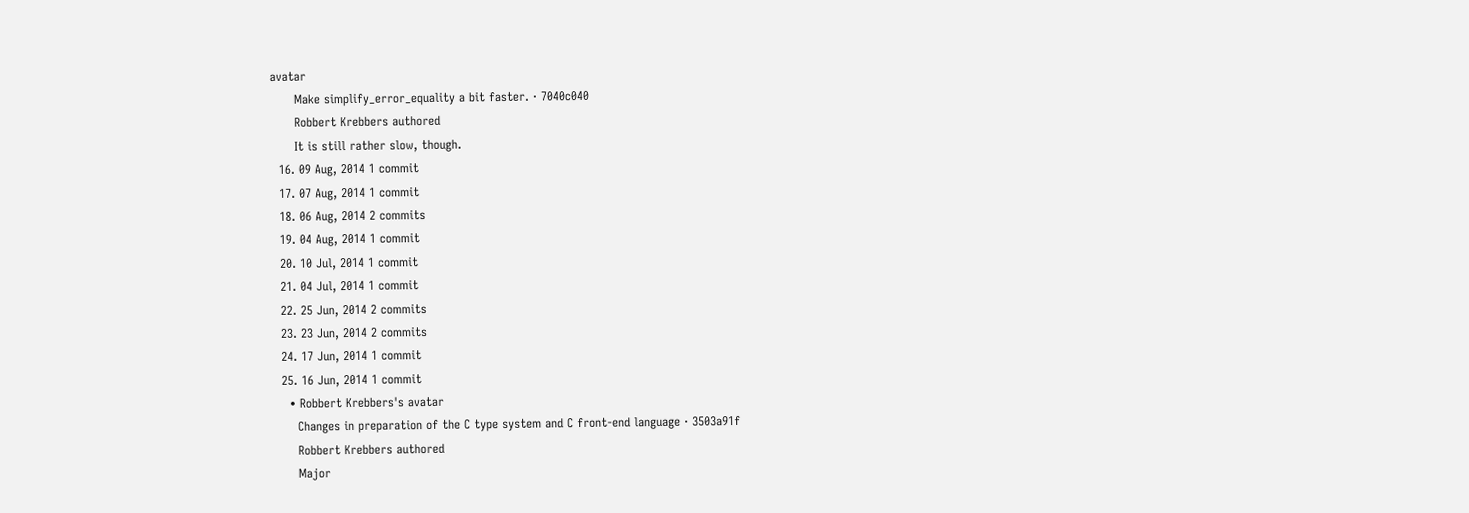avatar
      Make simplify_error_equality a bit faster. · 7040c040
      Robbert Krebbers authored
      It is still rather slow, though.
  16. 09 Aug, 2014 1 commit
  17. 07 Aug, 2014 1 commit
  18. 06 Aug, 2014 2 commits
  19. 04 Aug, 2014 1 commit
  20. 10 Jul, 2014 1 commit
  21. 04 Jul, 2014 1 commit
  22. 25 Jun, 2014 2 commits
  23. 23 Jun, 2014 2 commits
  24. 17 Jun, 2014 1 commit
  25. 16 Jun, 2014 1 commit
    • Robbert Krebbers's avatar
      Changes in preparation of the C type system and C front-end language · 3503a91f
      Robbert Krebbers authored
      Major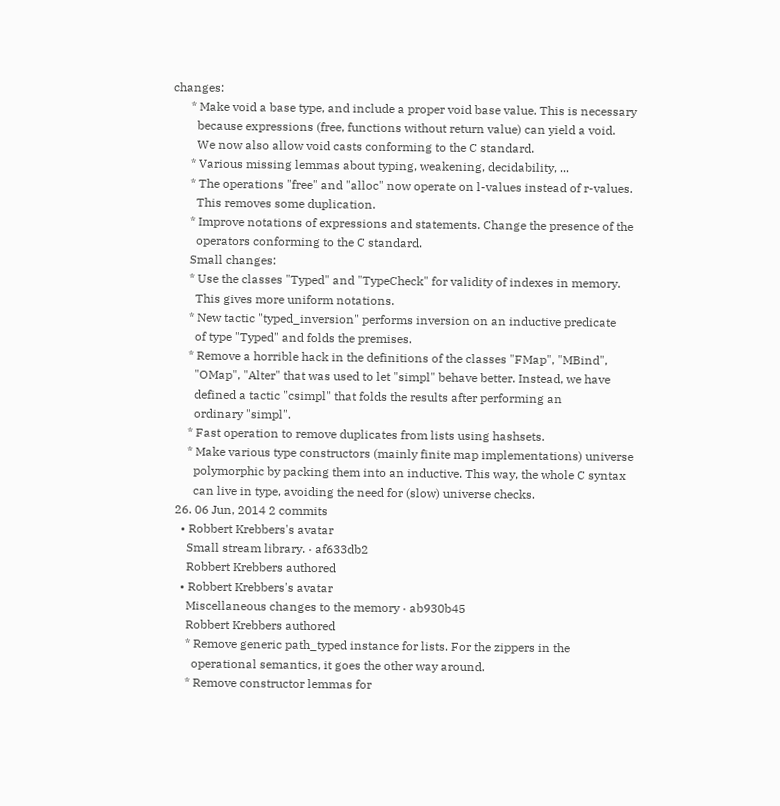changes:
      * Make void a base type, and include a proper void base value. This is necessary
        because expressions (free, functions without return value) can yield a void.
        We now also allow void casts conforming to the C standard.
      * Various missing lemmas about typing, weakening, decidability, ...
      * The operations "free" and "alloc" now operate on l-values instead of r-values.
        This removes some duplication.
      * Improve notations of expressions and statements. Change the presence of the
        operators conforming to the C standard.
      Small changes:
      * Use the classes "Typed" and "TypeCheck" for validity of indexes in memory.
        This gives more uniform notations.
      * New tactic "typed_inversion" performs inversion on an inductive predicate
        of type "Typed" and folds the premises.
      * Remove a horrible hack in the definitions of the classes "FMap", "MBind",
        "OMap", "Alter" that was used to let "simpl" behave better. Instead, we have
        defined a tactic "csimpl" that folds the results after performing an
        ordinary "simpl".
      * Fast operation to remove duplicates from lists using hashsets.
      * Make various type constructors (mainly finite map implementations) universe
        polymorphic by packing them into an inductive. This way, the whole C syntax
        can live in type, avoiding the need for (slow) universe checks.
  26. 06 Jun, 2014 2 commits
    • Robbert Krebbers's avatar
      Small stream library. · af633db2
      Robbert Krebbers authored
    • Robbert Krebbers's avatar
      Miscellaneous changes to the memory · ab930b45
      Robbert Krebbers authored
      * Remove generic path_typed instance for lists. For the zippers in the
        operational semantics, it goes the other way around.
      * Remove constructor lemmas for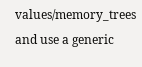values/memory_trees and use a generic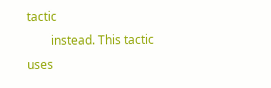tactic
        instead. This tactic uses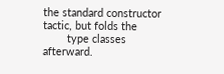the standard constructor tactic, but folds the
        type classes afterward.